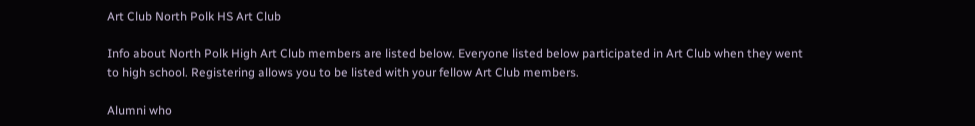Art Club North Polk HS Art Club

Info about North Polk High Art Club members are listed below. Everyone listed below participated in Art Club when they went to high school. Registering allows you to be listed with your fellow Art Club members.

Alumni who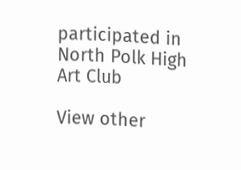participated in North Polk High Art Club

View other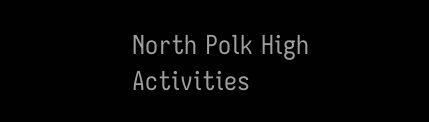North Polk High Activities